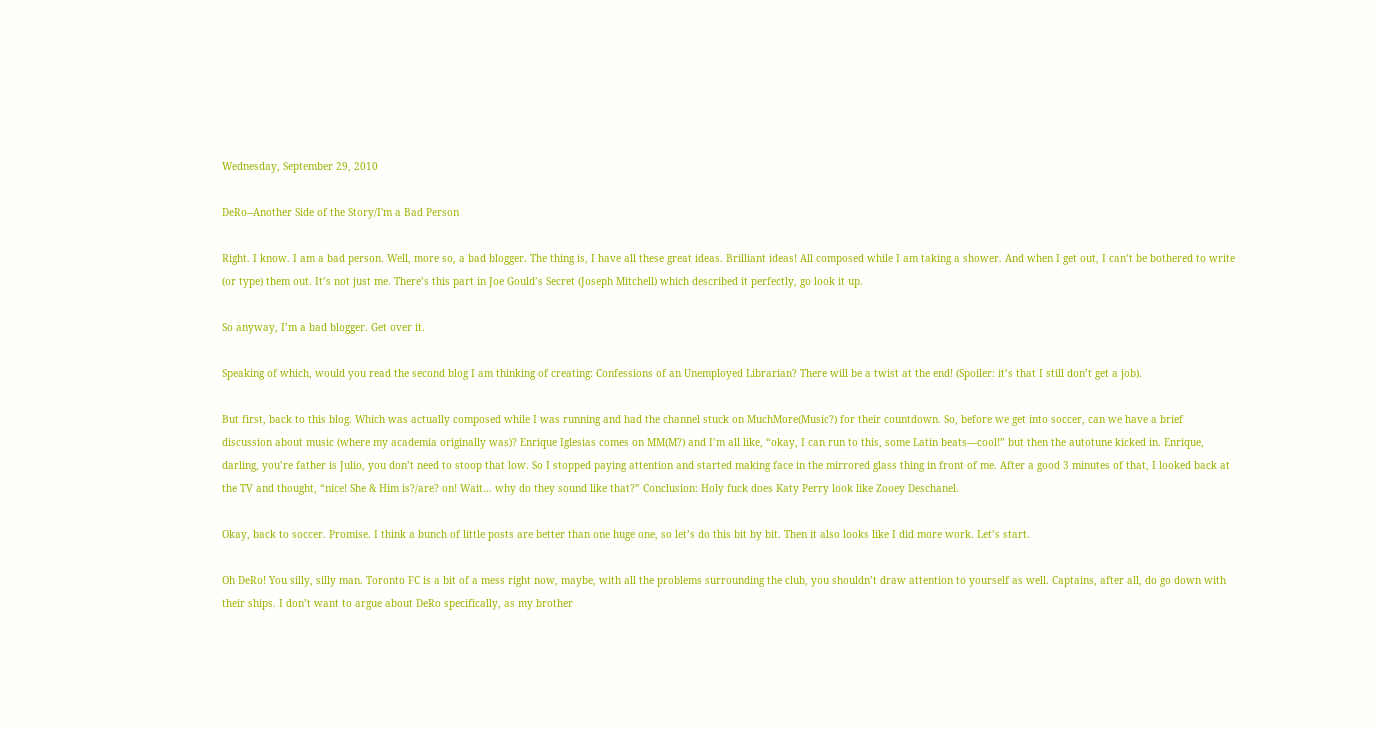Wednesday, September 29, 2010

DeRo--Another Side of the Story/I'm a Bad Person

Right. I know. I am a bad person. Well, more so, a bad blogger. The thing is, I have all these great ideas. Brilliant ideas! All composed while I am taking a shower. And when I get out, I can’t be bothered to write (or type) them out. It’s not just me. There’s this part in Joe Gould’s Secret (Joseph Mitchell) which described it perfectly, go look it up.

So anyway, I’m a bad blogger. Get over it.

Speaking of which, would you read the second blog I am thinking of creating: Confessions of an Unemployed Librarian? There will be a twist at the end! (Spoiler: it’s that I still don’t get a job).

But first, back to this blog. Which was actually composed while I was running and had the channel stuck on MuchMore(Music?) for their countdown. So, before we get into soccer, can we have a brief discussion about music (where my academia originally was)? Enrique Iglesias comes on MM(M?) and I’m all like, “okay, I can run to this, some Latin beats—cool!” but then the autotune kicked in. Enrique, darling, you’re father is Julio, you don’t need to stoop that low. So I stopped paying attention and started making face in the mirrored glass thing in front of me. After a good 3 minutes of that, I looked back at the TV and thought, “nice! She & Him is?/are? on! Wait… why do they sound like that?” Conclusion: Holy fuck does Katy Perry look like Zooey Deschanel.

Okay, back to soccer. Promise. I think a bunch of little posts are better than one huge one, so let’s do this bit by bit. Then it also looks like I did more work. Let’s start.

Oh DeRo! You silly, silly man. Toronto FC is a bit of a mess right now, maybe, with all the problems surrounding the club, you shouldn’t draw attention to yourself as well. Captains, after all, do go down with their ships. I don’t want to argue about DeRo specifically, as my brother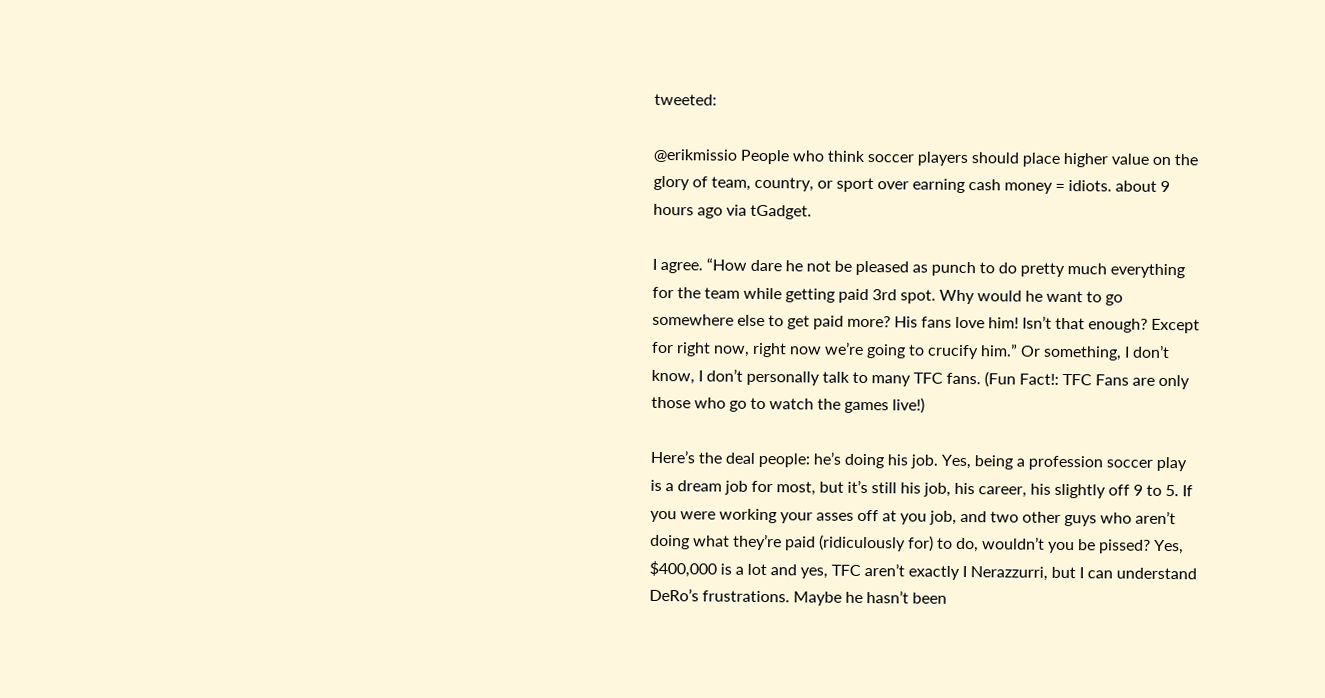tweeted:

@erikmissio People who think soccer players should place higher value on the glory of team, country, or sport over earning cash money = idiots. about 9 hours ago via tGadget.

I agree. “How dare he not be pleased as punch to do pretty much everything for the team while getting paid 3rd spot. Why would he want to go somewhere else to get paid more? His fans love him! Isn’t that enough? Except for right now, right now we’re going to crucify him.” Or something, I don’t know, I don’t personally talk to many TFC fans. (Fun Fact!: TFC Fans are only those who go to watch the games live!)

Here’s the deal people: he’s doing his job. Yes, being a profession soccer play is a dream job for most, but it’s still his job, his career, his slightly off 9 to 5. If you were working your asses off at you job, and two other guys who aren’t doing what they’re paid (ridiculously for) to do, wouldn’t you be pissed? Yes, $400,000 is a lot and yes, TFC aren’t exactly I Nerazzurri, but I can understand DeRo’s frustrations. Maybe he hasn’t been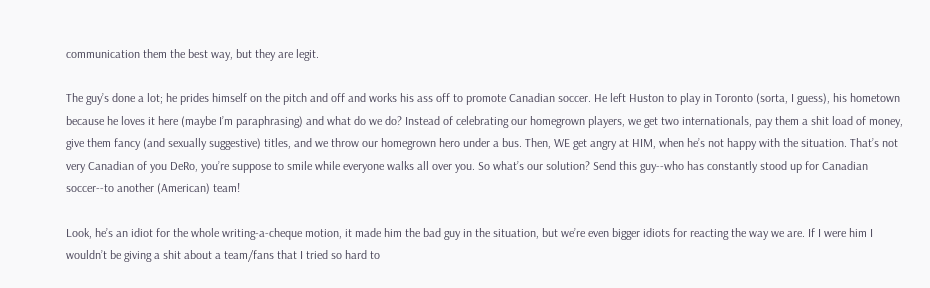communication them the best way, but they are legit.

The guy’s done a lot; he prides himself on the pitch and off and works his ass off to promote Canadian soccer. He left Huston to play in Toronto (sorta, I guess), his hometown because he loves it here (maybe I’m paraphrasing) and what do we do? Instead of celebrating our homegrown players, we get two internationals, pay them a shit load of money, give them fancy (and sexually suggestive) titles, and we throw our homegrown hero under a bus. Then, WE get angry at HIM, when he’s not happy with the situation. That’s not very Canadian of you DeRo, you’re suppose to smile while everyone walks all over you. So what’s our solution? Send this guy--who has constantly stood up for Canadian soccer--to another (American) team!

Look, he’s an idiot for the whole writing-a-cheque motion, it made him the bad guy in the situation, but we’re even bigger idiots for reacting the way we are. If I were him I wouldn’t be giving a shit about a team/fans that I tried so hard to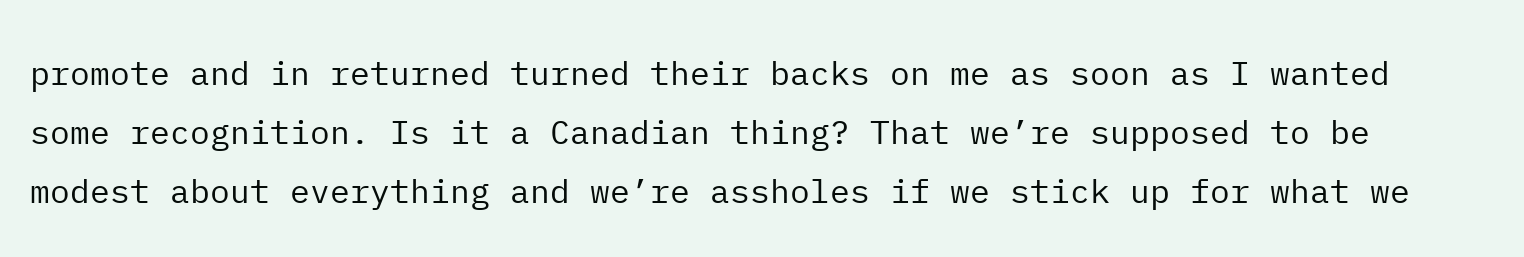promote and in returned turned their backs on me as soon as I wanted some recognition. Is it a Canadian thing? That we’re supposed to be modest about everything and we’re assholes if we stick up for what we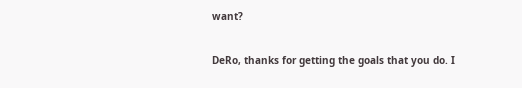want?

DeRo, thanks for getting the goals that you do. I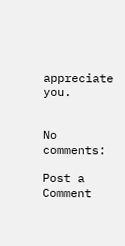appreciate you.


No comments:

Post a Comment